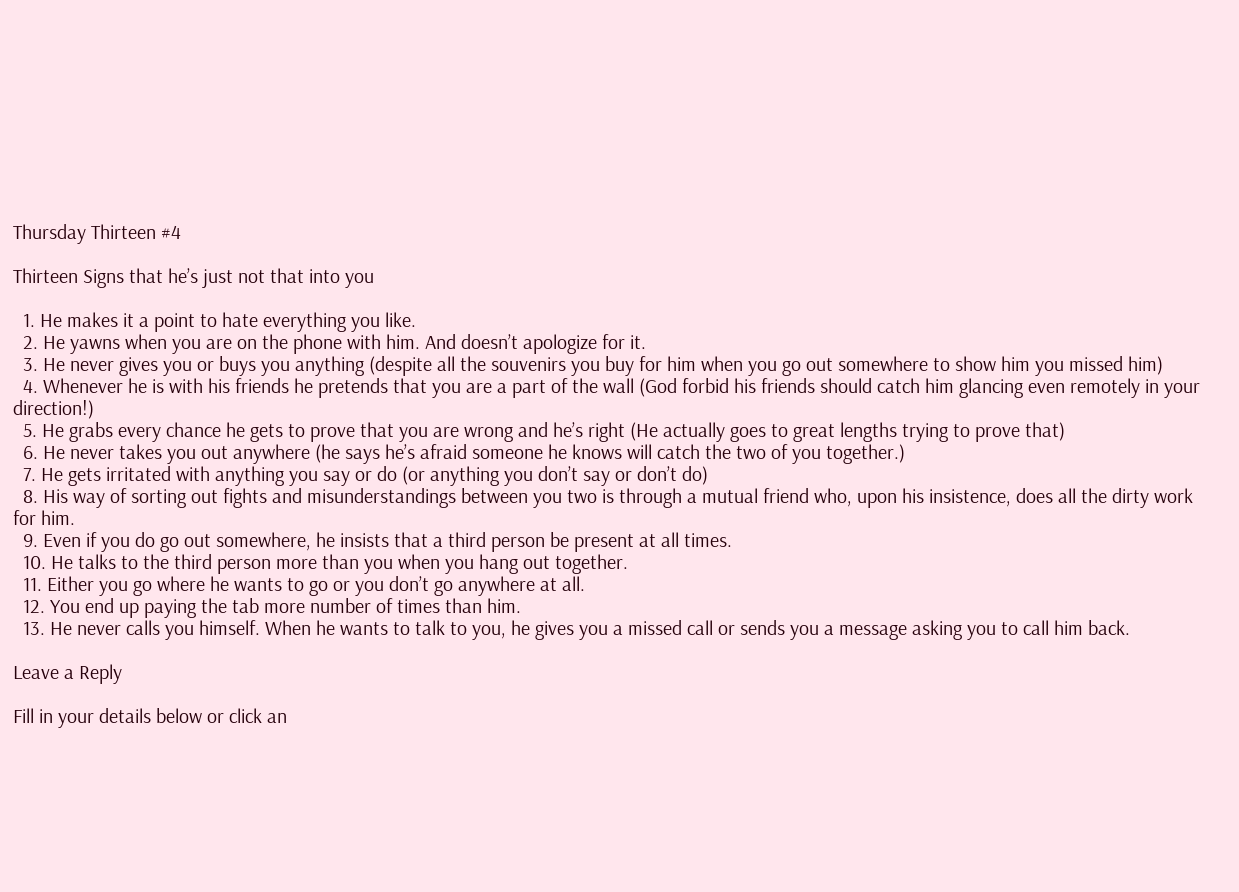Thursday Thirteen #4

Thirteen Signs that he’s just not that into you

  1. He makes it a point to hate everything you like.
  2. He yawns when you are on the phone with him. And doesn’t apologize for it.
  3. He never gives you or buys you anything (despite all the souvenirs you buy for him when you go out somewhere to show him you missed him)
  4. Whenever he is with his friends he pretends that you are a part of the wall (God forbid his friends should catch him glancing even remotely in your direction!)
  5. He grabs every chance he gets to prove that you are wrong and he’s right (He actually goes to great lengths trying to prove that)
  6. He never takes you out anywhere (he says he’s afraid someone he knows will catch the two of you together.)
  7. He gets irritated with anything you say or do (or anything you don’t say or don’t do)
  8. His way of sorting out fights and misunderstandings between you two is through a mutual friend who, upon his insistence, does all the dirty work for him.
  9. Even if you do go out somewhere, he insists that a third person be present at all times.
  10. He talks to the third person more than you when you hang out together.
  11. Either you go where he wants to go or you don’t go anywhere at all.
  12. You end up paying the tab more number of times than him.
  13. He never calls you himself. When he wants to talk to you, he gives you a missed call or sends you a message asking you to call him back.

Leave a Reply

Fill in your details below or click an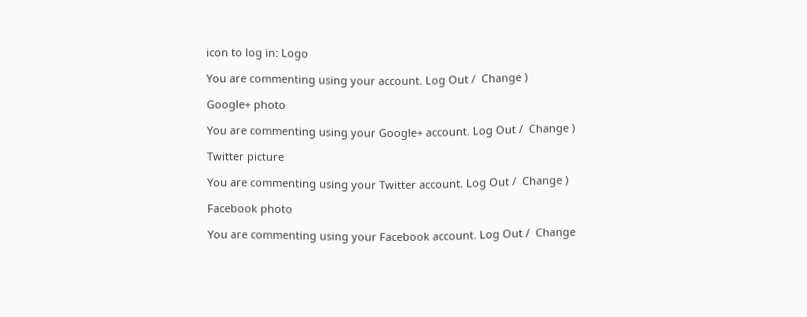icon to log in: Logo

You are commenting using your account. Log Out /  Change )

Google+ photo

You are commenting using your Google+ account. Log Out /  Change )

Twitter picture

You are commenting using your Twitter account. Log Out /  Change )

Facebook photo

You are commenting using your Facebook account. Log Out /  Change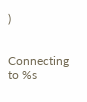)


Connecting to %s